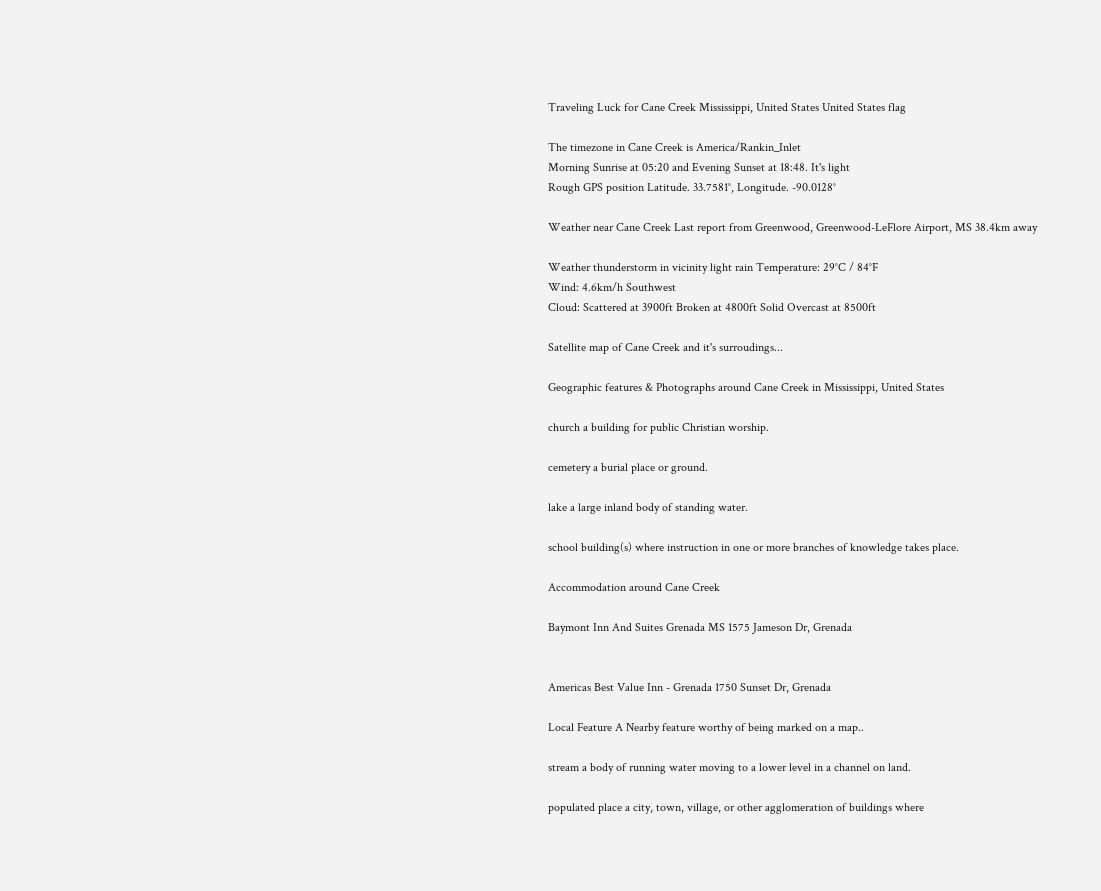Traveling Luck for Cane Creek Mississippi, United States United States flag

The timezone in Cane Creek is America/Rankin_Inlet
Morning Sunrise at 05:20 and Evening Sunset at 18:48. It's light
Rough GPS position Latitude. 33.7581°, Longitude. -90.0128°

Weather near Cane Creek Last report from Greenwood, Greenwood-LeFlore Airport, MS 38.4km away

Weather thunderstorm in vicinity light rain Temperature: 29°C / 84°F
Wind: 4.6km/h Southwest
Cloud: Scattered at 3900ft Broken at 4800ft Solid Overcast at 8500ft

Satellite map of Cane Creek and it's surroudings...

Geographic features & Photographs around Cane Creek in Mississippi, United States

church a building for public Christian worship.

cemetery a burial place or ground.

lake a large inland body of standing water.

school building(s) where instruction in one or more branches of knowledge takes place.

Accommodation around Cane Creek

Baymont Inn And Suites Grenada MS 1575 Jameson Dr, Grenada


Americas Best Value Inn - Grenada 1750 Sunset Dr, Grenada

Local Feature A Nearby feature worthy of being marked on a map..

stream a body of running water moving to a lower level in a channel on land.

populated place a city, town, village, or other agglomeration of buildings where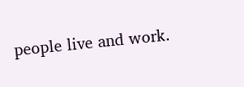people live and work.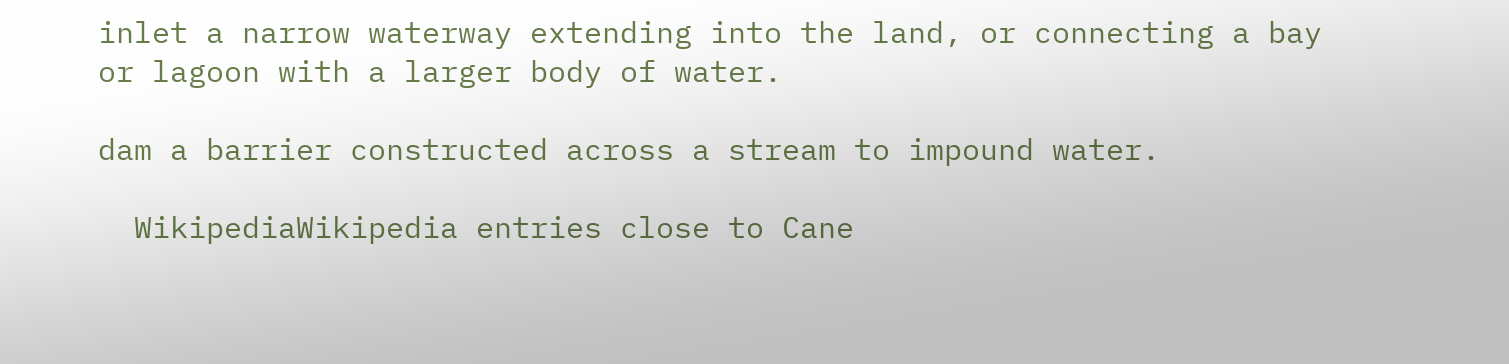inlet a narrow waterway extending into the land, or connecting a bay or lagoon with a larger body of water.

dam a barrier constructed across a stream to impound water.

  WikipediaWikipedia entries close to Cane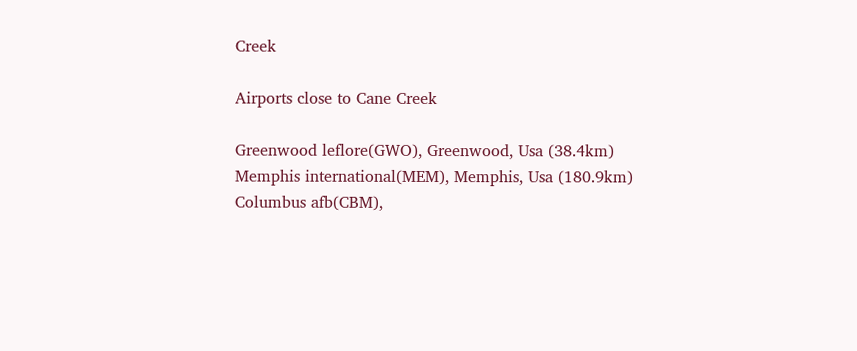Creek

Airports close to Cane Creek

Greenwood leflore(GWO), Greenwood, Usa (38.4km)
Memphis international(MEM), Memphis, Usa (180.9km)
Columbus afb(CBM),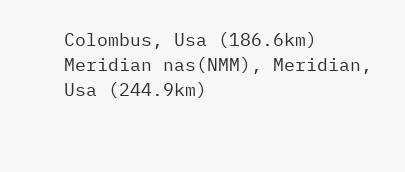Colombus, Usa (186.6km)
Meridian nas(NMM), Meridian, Usa (244.9km)